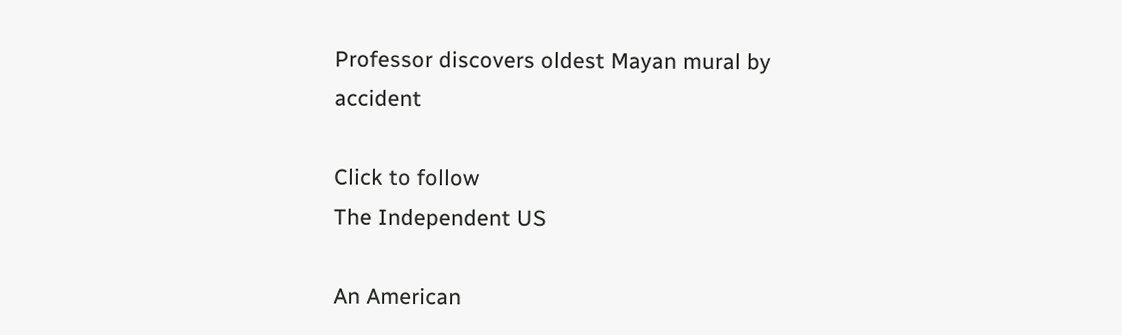Professor discovers oldest Mayan mural by accident

Click to follow
The Independent US

An American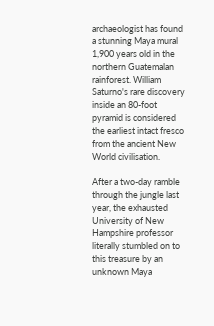archaeologist has found a stunning Maya mural 1,900 years old in the northern Guatemalan rainforest. William Saturno's rare discovery inside an 80-foot pyramid is considered the earliest intact fresco from the ancient New World civilisation.

After a two-day ramble through the jungle last year, the exhausted University of New Hampshire professor literally stumbled on to this treasure by an unknown Maya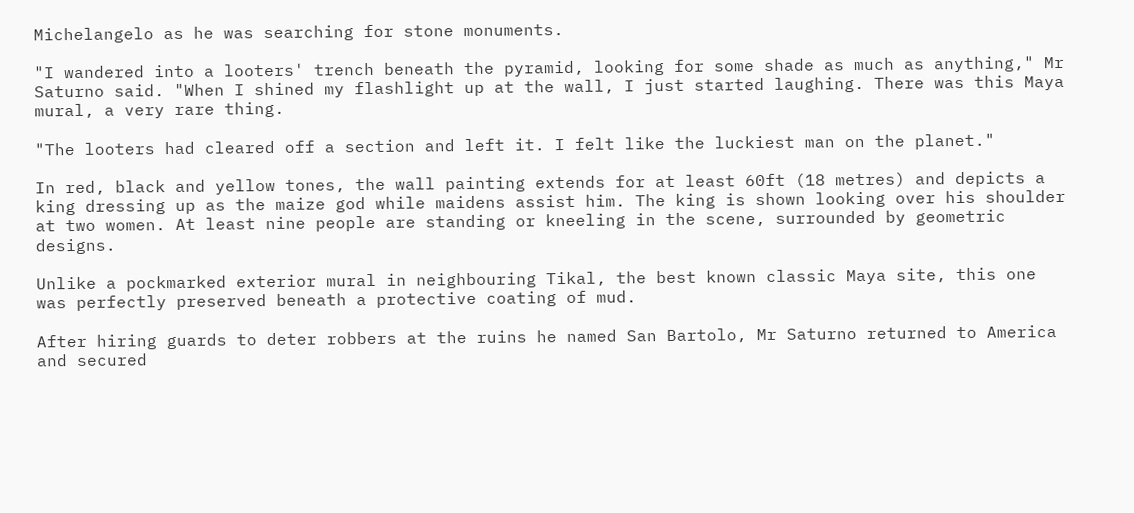Michelangelo as he was searching for stone monuments.

"I wandered into a looters' trench beneath the pyramid, looking for some shade as much as anything," Mr Saturno said. "When I shined my flashlight up at the wall, I just started laughing. There was this Maya mural, a very rare thing.

"The looters had cleared off a section and left it. I felt like the luckiest man on the planet."

In red, black and yellow tones, the wall painting extends for at least 60ft (18 metres) and depicts a king dressing up as the maize god while maidens assist him. The king is shown looking over his shoulder at two women. At least nine people are standing or kneeling in the scene, surrounded by geometric designs.

Unlike a pockmarked exterior mural in neighbouring Tikal, the best known classic Maya site, this one was perfectly preserved beneath a protective coating of mud.

After hiring guards to deter robbers at the ruins he named San Bartolo, Mr Saturno returned to America and secured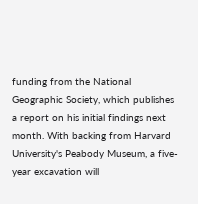funding from the National Geographic Society, which publishes a report on his initial findings next month. With backing from Harvard University's Peabody Museum, a five-year excavation will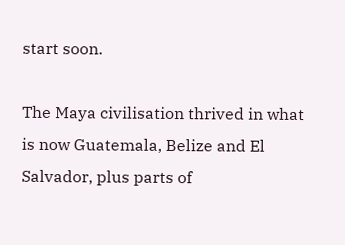start soon.

The Maya civilisation thrived in what is now Guatemala, Belize and El Salvador, plus parts of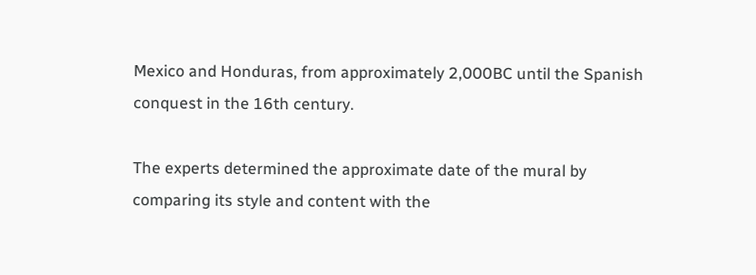Mexico and Honduras, from approximately 2,000BC until the Spanish conquest in the 16th century.

The experts determined the approximate date of the mural by comparing its style and content with the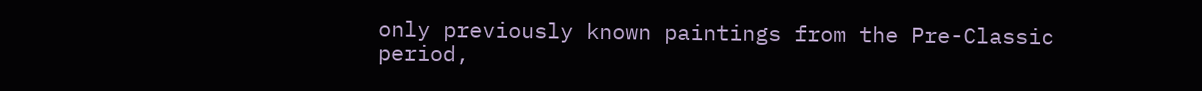only previously known paintings from the Pre-Classic period,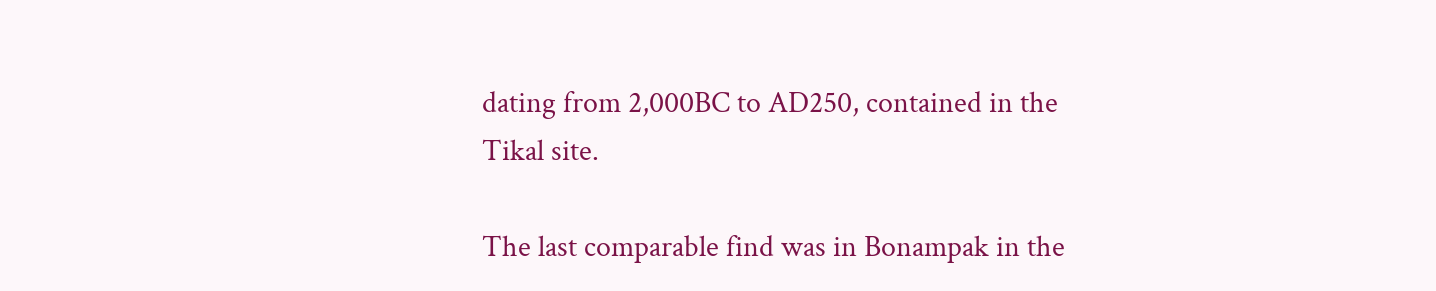dating from 2,000BC to AD250, contained in the Tikal site.

The last comparable find was in Bonampak in the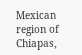Mexican region of Chiapas,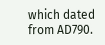which dated from AD790.